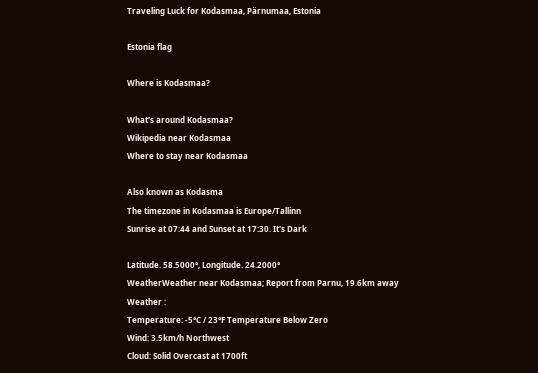Traveling Luck for Kodasmaa, Pärnumaa, Estonia

Estonia flag

Where is Kodasmaa?

What's around Kodasmaa?
Wikipedia near Kodasmaa
Where to stay near Kodasmaa

Also known as Kodasma
The timezone in Kodasmaa is Europe/Tallinn
Sunrise at 07:44 and Sunset at 17:30. It's Dark

Latitude. 58.5000°, Longitude. 24.2000°
WeatherWeather near Kodasmaa; Report from Parnu, 19.6km away
Weather :
Temperature: -5°C / 23°F Temperature Below Zero
Wind: 3.5km/h Northwest
Cloud: Solid Overcast at 1700ft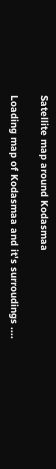Satellite map around Kodasmaa

Loading map of Kodasmaa and it's surroudings ....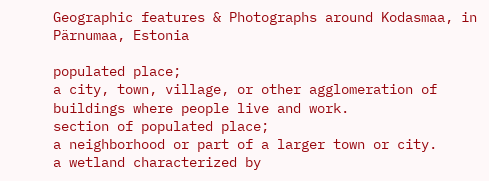Geographic features & Photographs around Kodasmaa, in Pärnumaa, Estonia

populated place;
a city, town, village, or other agglomeration of buildings where people live and work.
section of populated place;
a neighborhood or part of a larger town or city.
a wetland characterized by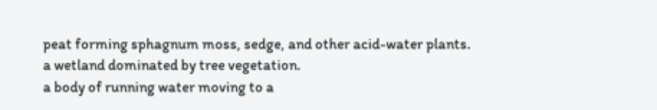peat forming sphagnum moss, sedge, and other acid-water plants.
a wetland dominated by tree vegetation.
a body of running water moving to a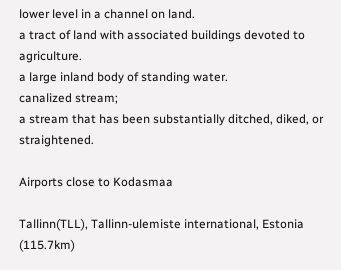lower level in a channel on land.
a tract of land with associated buildings devoted to agriculture.
a large inland body of standing water.
canalized stream;
a stream that has been substantially ditched, diked, or straightened.

Airports close to Kodasmaa

Tallinn(TLL), Tallinn-ulemiste international, Estonia (115.7km)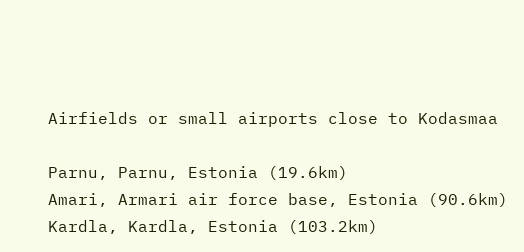Airfields or small airports close to Kodasmaa

Parnu, Parnu, Estonia (19.6km)
Amari, Armari air force base, Estonia (90.6km)
Kardla, Kardla, Estonia (103.2km)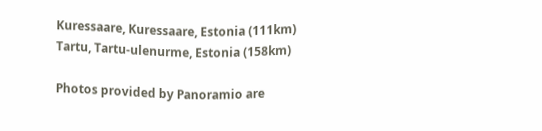Kuressaare, Kuressaare, Estonia (111km)
Tartu, Tartu-ulenurme, Estonia (158km)

Photos provided by Panoramio are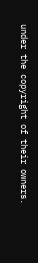under the copyright of their owners.